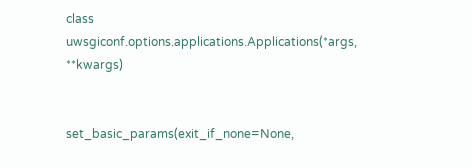class uwsgiconf.options.applications.Applications(*args, **kwargs)


set_basic_params(exit_if_none=None,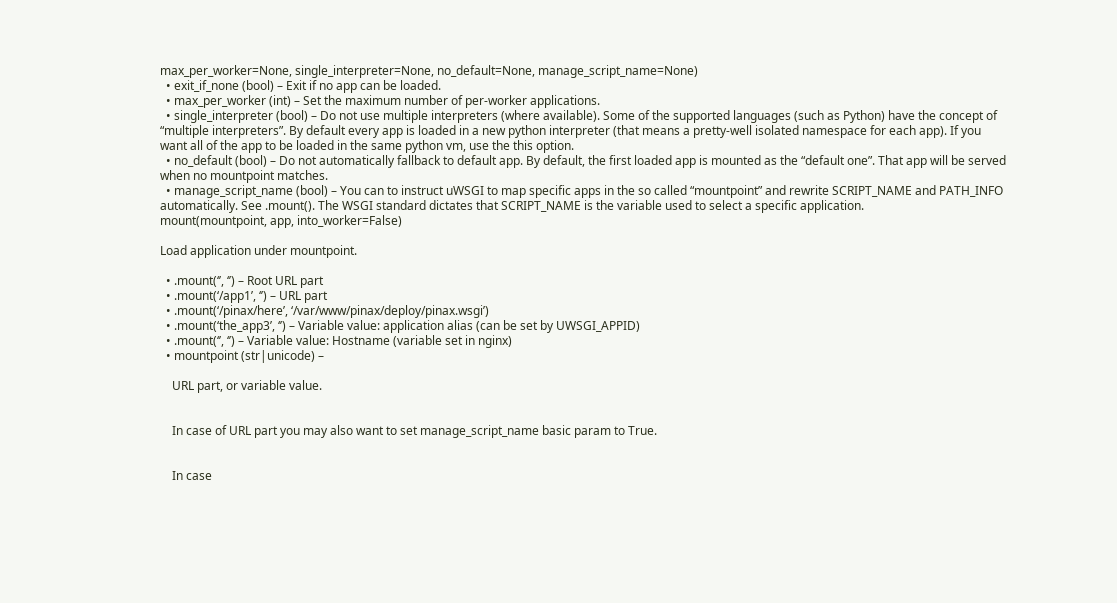max_per_worker=None, single_interpreter=None, no_default=None, manage_script_name=None)
  • exit_if_none (bool) – Exit if no app can be loaded.
  • max_per_worker (int) – Set the maximum number of per-worker applications.
  • single_interpreter (bool) – Do not use multiple interpreters (where available). Some of the supported languages (such as Python) have the concept of “multiple interpreters”. By default every app is loaded in a new python interpreter (that means a pretty-well isolated namespace for each app). If you want all of the app to be loaded in the same python vm, use the this option.
  • no_default (bool) – Do not automatically fallback to default app. By default, the first loaded app is mounted as the “default one”. That app will be served when no mountpoint matches.
  • manage_script_name (bool) – You can to instruct uWSGI to map specific apps in the so called “mountpoint” and rewrite SCRIPT_NAME and PATH_INFO automatically. See .mount(). The WSGI standard dictates that SCRIPT_NAME is the variable used to select a specific application.
mount(mountpoint, app, into_worker=False)

Load application under mountpoint.

  • .mount(‘’, ‘’) – Root URL part
  • .mount(‘/app1’, ‘’) – URL part
  • .mount(‘/pinax/here’, ‘/var/www/pinax/deploy/pinax.wsgi’)
  • .mount(‘the_app3’, ‘’) – Variable value: application alias (can be set by UWSGI_APPID)
  • .mount(‘’, ‘’) – Variable value: Hostname (variable set in nginx)
  • mountpoint (str|unicode) –

    URL part, or variable value.


    In case of URL part you may also want to set manage_script_name basic param to True.


    In case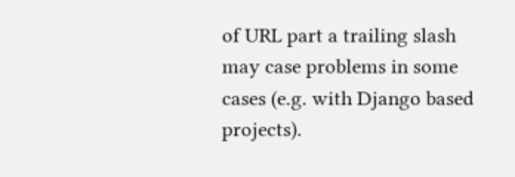of URL part a trailing slash may case problems in some cases (e.g. with Django based projects).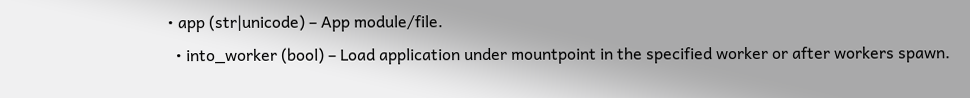• app (str|unicode) – App module/file.
  • into_worker (bool) – Load application under mountpoint in the specified worker or after workers spawn.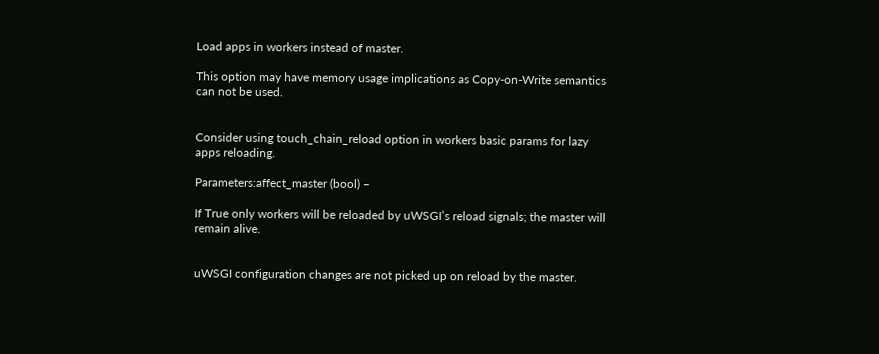Load apps in workers instead of master.

This option may have memory usage implications as Copy-on-Write semantics can not be used.


Consider using touch_chain_reload option in workers basic params for lazy apps reloading.

Parameters:affect_master (bool) –

If True only workers will be reloaded by uWSGI’s reload signals; the master will remain alive.


uWSGI configuration changes are not picked up on reload by the master.